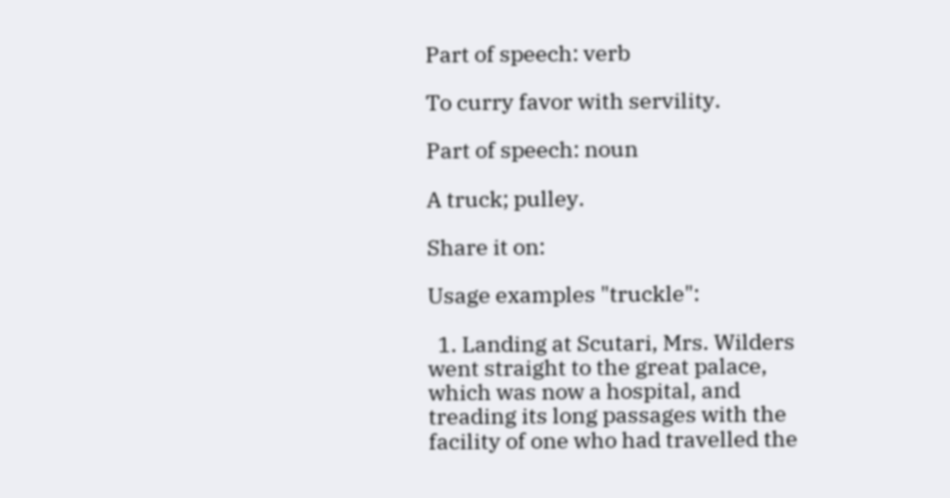Part of speech: verb

To curry favor with servility.

Part of speech: noun

A truck; pulley.

Share it on:

Usage examples "truckle":

  1. Landing at Scutari, Mrs. Wilders went straight to the great palace, which was now a hospital, and treading its long passages with the facility of one who had travelled the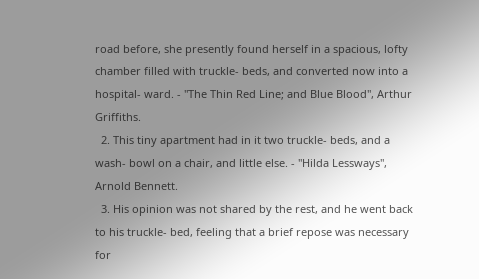road before, she presently found herself in a spacious, lofty chamber filled with truckle- beds, and converted now into a hospital- ward. - "The Thin Red Line; and Blue Blood", Arthur Griffiths.
  2. This tiny apartment had in it two truckle- beds, and a wash- bowl on a chair, and little else. - "Hilda Lessways", Arnold Bennett.
  3. His opinion was not shared by the rest, and he went back to his truckle- bed, feeling that a brief repose was necessary for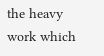the heavy work which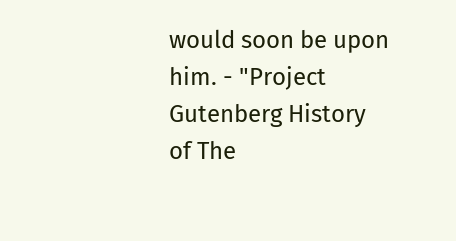would soon be upon him. - "Project Gutenberg History of The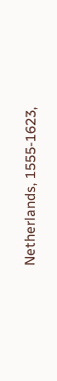Netherlands, 1555-1623,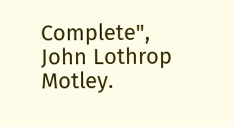Complete", John Lothrop Motley.